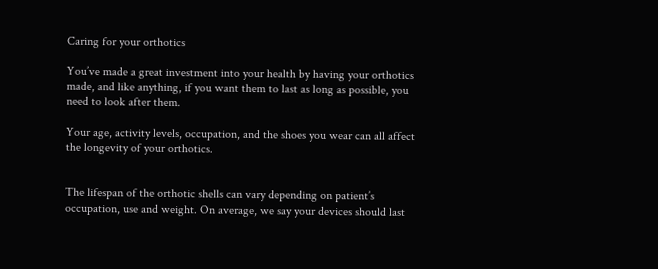Caring for your orthotics

You’ve made a great investment into your health by having your orthotics made, and like anything, if you want them to last as long as possible, you need to look after them.

Your age, activity levels, occupation, and the shoes you wear can all affect the longevity of your orthotics.


The lifespan of the orthotic shells can vary depending on patient’s occupation, use and weight. On average, we say your devices should last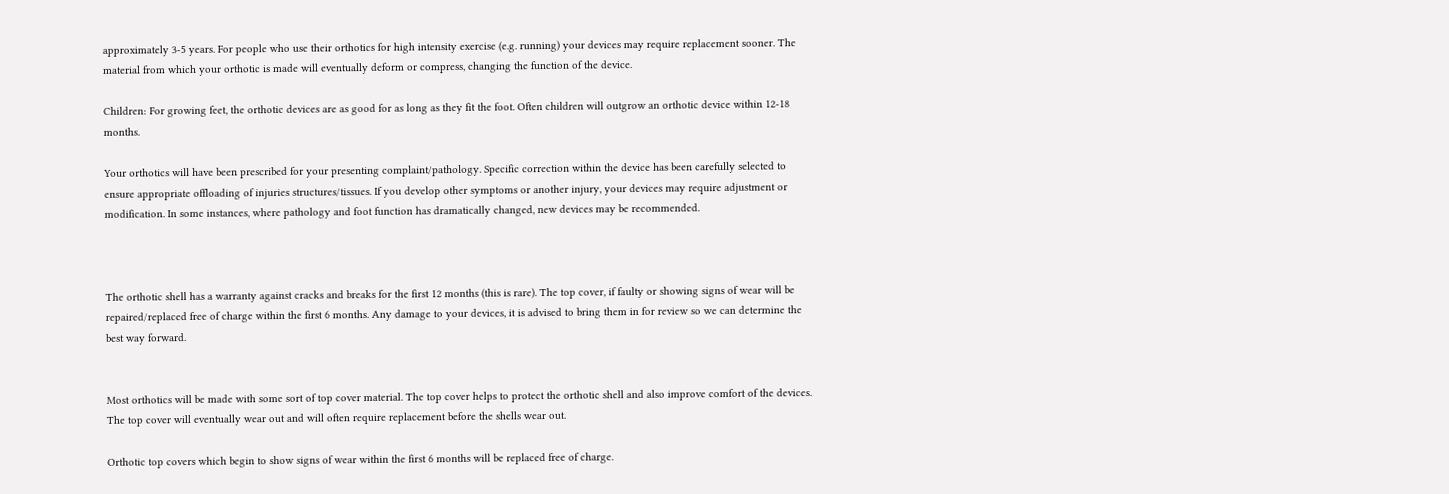approximately 3-5 years. For people who use their orthotics for high intensity exercise (e.g. running) your devices may require replacement sooner. The material from which your orthotic is made will eventually deform or compress, changing the function of the device.

Children: For growing feet, the orthotic devices are as good for as long as they fit the foot. Often children will outgrow an orthotic device within 12-18 months.

Your orthotics will have been prescribed for your presenting complaint/pathology. Specific correction within the device has been carefully selected to ensure appropriate offloading of injuries structures/tissues. If you develop other symptoms or another injury, your devices may require adjustment or modification. In some instances, where pathology and foot function has dramatically changed, new devices may be recommended.



The orthotic shell has a warranty against cracks and breaks for the first 12 months (this is rare). The top cover, if faulty or showing signs of wear will be repaired/replaced free of charge within the first 6 months. Any damage to your devices, it is advised to bring them in for review so we can determine the best way forward.


Most orthotics will be made with some sort of top cover material. The top cover helps to protect the orthotic shell and also improve comfort of the devices. The top cover will eventually wear out and will often require replacement before the shells wear out.

Orthotic top covers which begin to show signs of wear within the first 6 months will be replaced free of charge.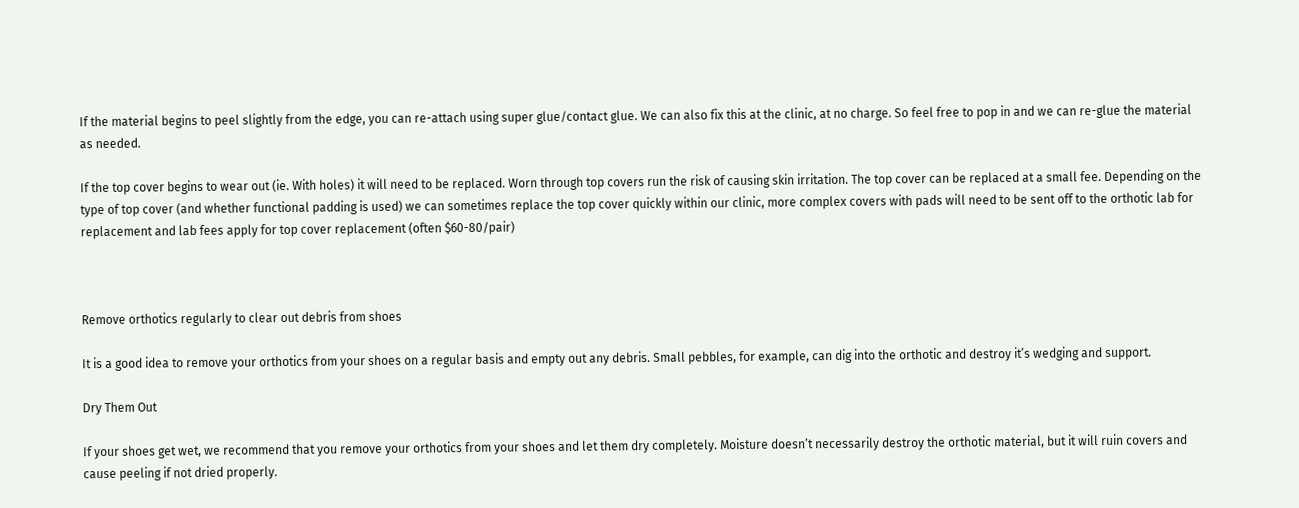If the material begins to peel slightly from the edge, you can re-attach using super glue/contact glue. We can also fix this at the clinic, at no charge. So feel free to pop in and we can re-glue the material as needed.

If the top cover begins to wear out (ie. With holes) it will need to be replaced. Worn through top covers run the risk of causing skin irritation. The top cover can be replaced at a small fee. Depending on the type of top cover (and whether functional padding is used) we can sometimes replace the top cover quickly within our clinic, more complex covers with pads will need to be sent off to the orthotic lab for replacement and lab fees apply for top cover replacement (often $60-80/pair)



Remove orthotics regularly to clear out debris from shoes

It is a good idea to remove your orthotics from your shoes on a regular basis and empty out any debris. Small pebbles, for example, can dig into the orthotic and destroy it’s wedging and support.

Dry Them Out

If your shoes get wet, we recommend that you remove your orthotics from your shoes and let them dry completely. Moisture doesn’t necessarily destroy the orthotic material, but it will ruin covers and cause peeling if not dried properly.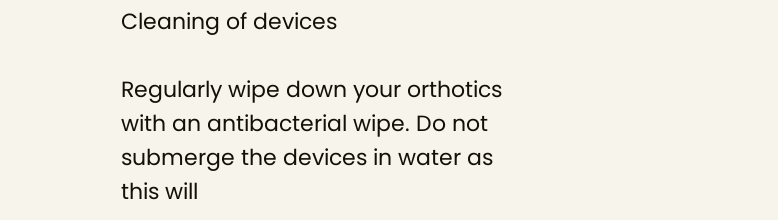Cleaning of devices

Regularly wipe down your orthotics with an antibacterial wipe. Do not submerge the devices in water as this will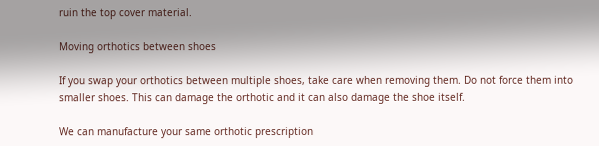ruin the top cover material.

Moving orthotics between shoes

If you swap your orthotics between multiple shoes, take care when removing them. Do not force them into smaller shoes. This can damage the orthotic and it can also damage the shoe itself.

We can manufacture your same orthotic prescription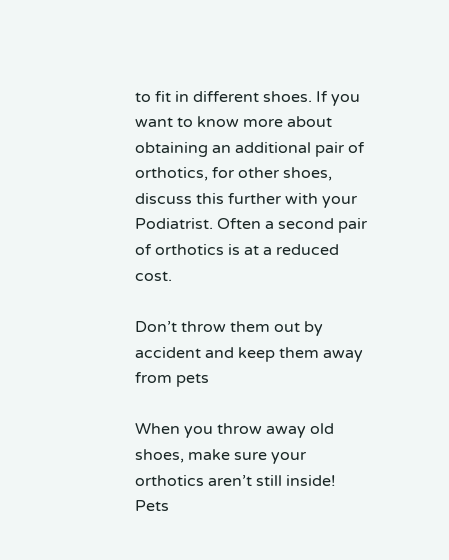to fit in different shoes. If you want to know more about obtaining an additional pair of orthotics, for other shoes, discuss this further with your Podiatrist. Often a second pair of orthotics is at a reduced cost.

Don’t throw them out by accident and keep them away from pets

When you throw away old shoes, make sure your orthotics aren’t still inside!  Pets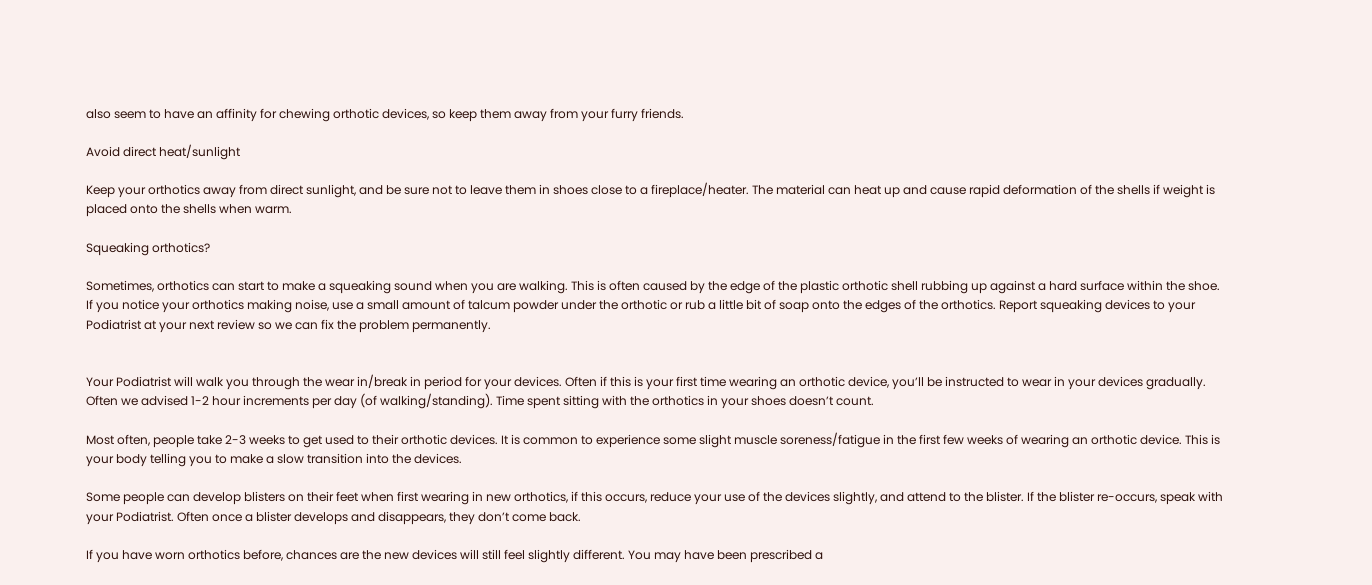also seem to have an affinity for chewing orthotic devices, so keep them away from your furry friends.

Avoid direct heat/sunlight

Keep your orthotics away from direct sunlight, and be sure not to leave them in shoes close to a fireplace/heater. The material can heat up and cause rapid deformation of the shells if weight is placed onto the shells when warm.

Squeaking orthotics?

Sometimes, orthotics can start to make a squeaking sound when you are walking. This is often caused by the edge of the plastic orthotic shell rubbing up against a hard surface within the shoe. If you notice your orthotics making noise, use a small amount of talcum powder under the orthotic or rub a little bit of soap onto the edges of the orthotics. Report squeaking devices to your Podiatrist at your next review so we can fix the problem permanently.


Your Podiatrist will walk you through the wear in/break in period for your devices. Often if this is your first time wearing an orthotic device, you’ll be instructed to wear in your devices gradually. Often we advised 1-2 hour increments per day (of walking/standing). Time spent sitting with the orthotics in your shoes doesn’t count.

Most often, people take 2-3 weeks to get used to their orthotic devices. It is common to experience some slight muscle soreness/fatigue in the first few weeks of wearing an orthotic device. This is your body telling you to make a slow transition into the devices.

Some people can develop blisters on their feet when first wearing in new orthotics, if this occurs, reduce your use of the devices slightly, and attend to the blister. If the blister re-occurs, speak with your Podiatrist. Often once a blister develops and disappears, they don’t come back.

If you have worn orthotics before, chances are the new devices will still feel slightly different. You may have been prescribed a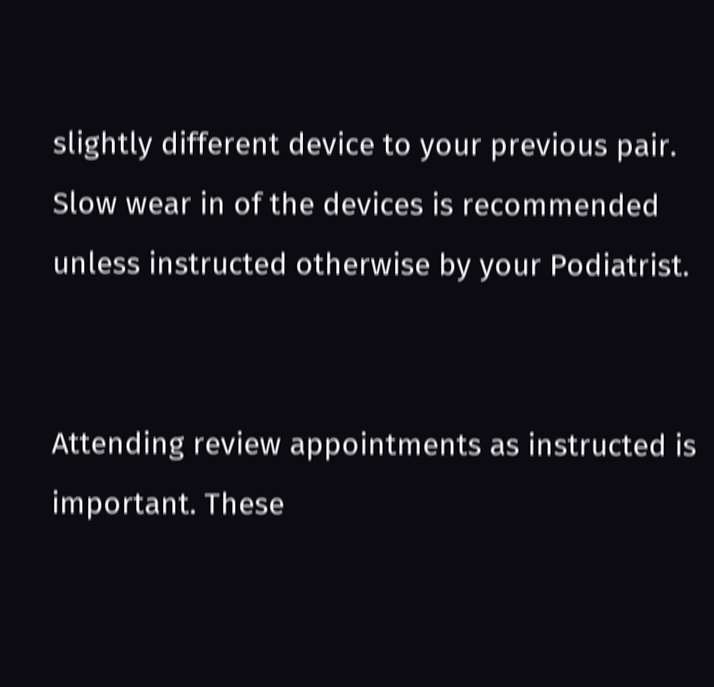slightly different device to your previous pair. Slow wear in of the devices is recommended unless instructed otherwise by your Podiatrist.


Attending review appointments as instructed is important. These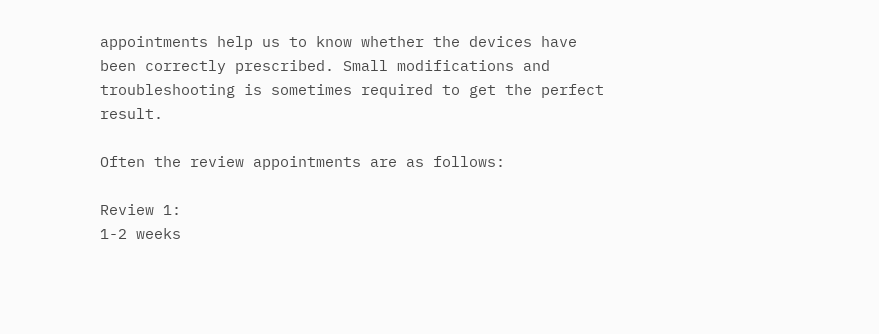appointments help us to know whether the devices have been correctly prescribed. Small modifications and troubleshooting is sometimes required to get the perfect result.

Often the review appointments are as follows:

Review 1:
1-2 weeks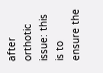after orthotic issue: this is to ensure the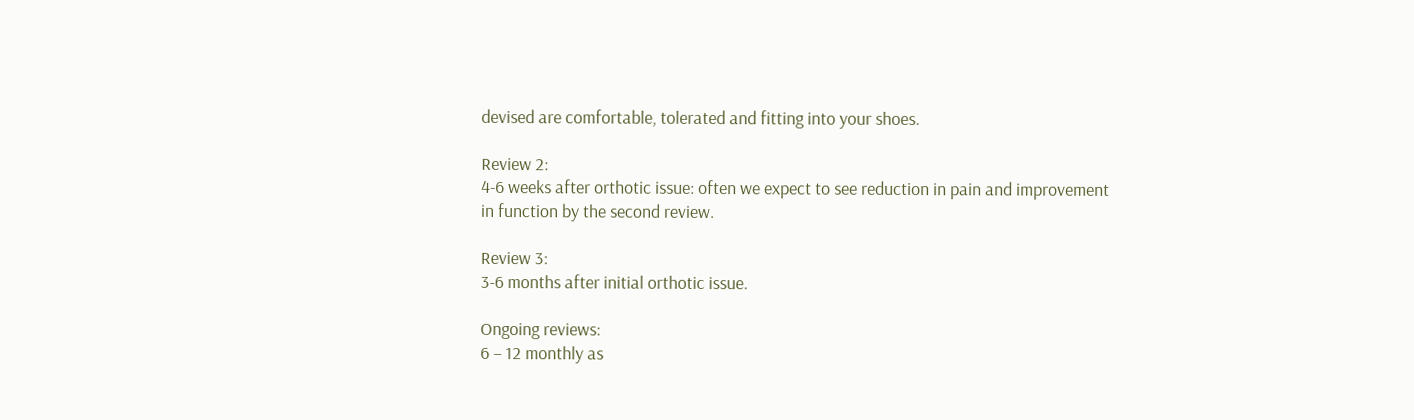devised are comfortable, tolerated and fitting into your shoes.

Review 2:
4-6 weeks after orthotic issue: often we expect to see reduction in pain and improvement in function by the second review.

Review 3:
3-6 months after initial orthotic issue.

Ongoing reviews:
6 – 12 monthly as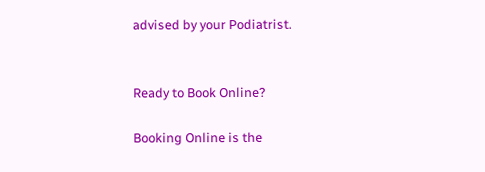advised by your Podiatrist.


Ready to Book Online?

Booking Online is the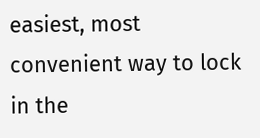easiest, most convenient way to lock in the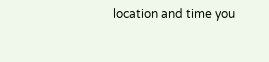location and time you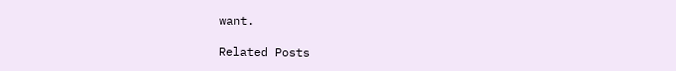want.

Related Posts